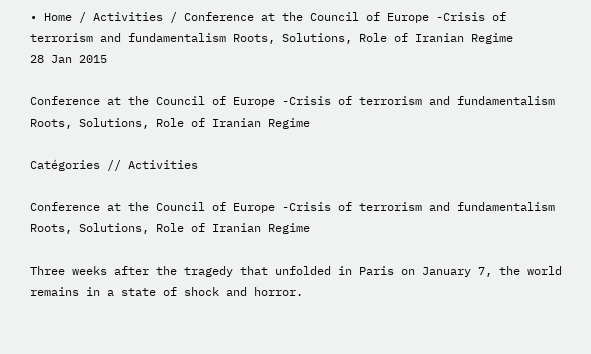• Home / Activities / Conference at the Council of Europe -Crisis of terrorism and fundamentalism Roots, Solutions, Role of Iranian Regime
28 Jan 2015

Conference at the Council of Europe -Crisis of terrorism and fundamentalism Roots, Solutions, Role of Iranian Regime

Catégories // Activities

Conference at the Council of Europe -Crisis of terrorism and fundamentalism Roots, Solutions, Role of Iranian Regime

Three weeks after the tragedy that unfolded in Paris on January 7, the world remains in a state of shock and horror.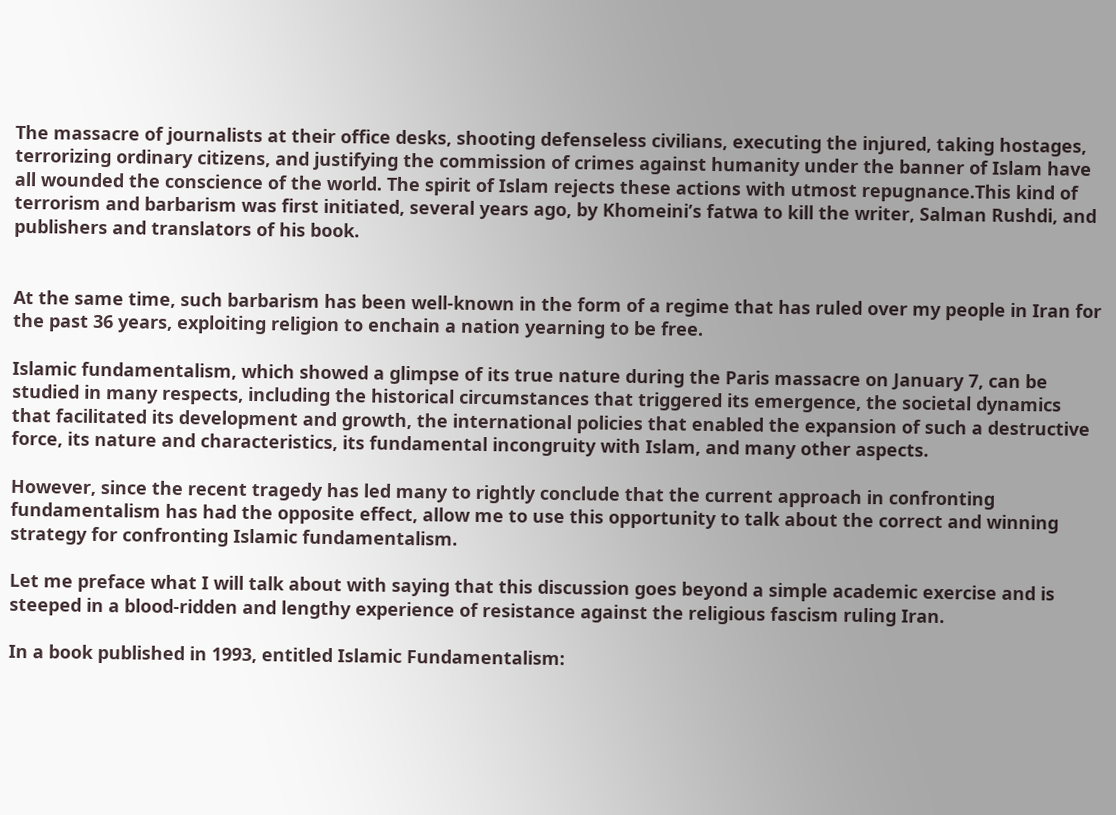The massacre of journalists at their office desks, shooting defenseless civilians, executing the injured, taking hostages, terrorizing ordinary citizens, and justifying the commission of crimes against humanity under the banner of Islam have all wounded the conscience of the world. The spirit of Islam rejects these actions with utmost repugnance.This kind of terrorism and barbarism was first initiated, several years ago, by Khomeini’s fatwa to kill the writer, Salman Rushdi, and publishers and translators of his book.


At the same time, such barbarism has been well-known in the form of a regime that has ruled over my people in Iran for the past 36 years, exploiting religion to enchain a nation yearning to be free.

Islamic fundamentalism, which showed a glimpse of its true nature during the Paris massacre on January 7, can be studied in many respects, including the historical circumstances that triggered its emergence, the societal dynamics that facilitated its development and growth, the international policies that enabled the expansion of such a destructive force, its nature and characteristics, its fundamental incongruity with Islam, and many other aspects.

However, since the recent tragedy has led many to rightly conclude that the current approach in confronting fundamentalism has had the opposite effect, allow me to use this opportunity to talk about the correct and winning strategy for confronting Islamic fundamentalism.

Let me preface what I will talk about with saying that this discussion goes beyond a simple academic exercise and is steeped in a blood-ridden and lengthy experience of resistance against the religious fascism ruling Iran.

In a book published in 1993, entitled Islamic Fundamentalism: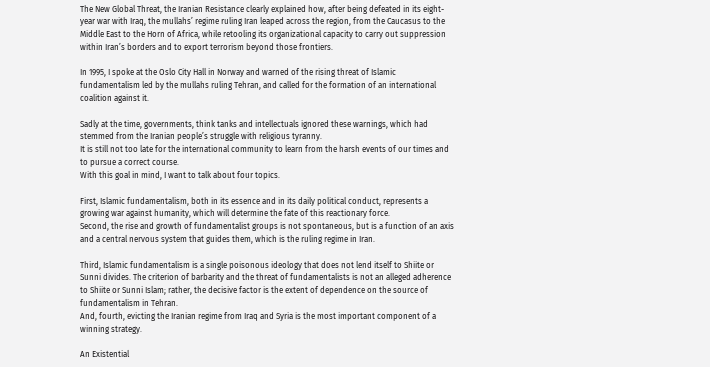The New Global Threat, the Iranian Resistance clearly explained how, after being defeated in its eight-year war with Iraq, the mullahs’ regime ruling Iran leaped across the region, from the Caucasus to the Middle East to the Horn of Africa, while retooling its organizational capacity to carry out suppression within Iran’s borders and to export terrorism beyond those frontiers.

In 1995, I spoke at the Oslo City Hall in Norway and warned of the rising threat of Islamic fundamentalism led by the mullahs ruling Tehran, and called for the formation of an international coalition against it.

Sadly at the time, governments, think tanks and intellectuals ignored these warnings, which had stemmed from the Iranian people’s struggle with religious tyranny.
It is still not too late for the international community to learn from the harsh events of our times and to pursue a correct course.
With this goal in mind, I want to talk about four topics.

First, Islamic fundamentalism, both in its essence and in its daily political conduct, represents a growing war against humanity, which will determine the fate of this reactionary force.
Second, the rise and growth of fundamentalist groups is not spontaneous, but is a function of an axis and a central nervous system that guides them, which is the ruling regime in Iran.

Third, Islamic fundamentalism is a single poisonous ideology that does not lend itself to Shiite or Sunni divides. The criterion of barbarity and the threat of fundamentalists is not an alleged adherence to Shiite or Sunni Islam; rather, the decisive factor is the extent of dependence on the source of fundamentalism in Tehran.
And, fourth, evicting the Iranian regime from Iraq and Syria is the most important component of a winning strategy.

An Existential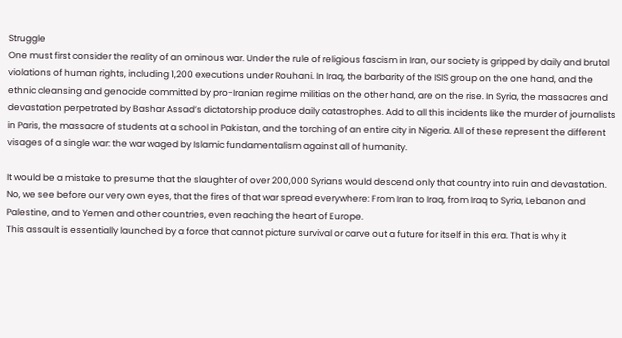Struggle
One must first consider the reality of an ominous war. Under the rule of religious fascism in Iran, our society is gripped by daily and brutal violations of human rights, including 1,200 executions under Rouhani. In Iraq, the barbarity of the ISIS group on the one hand, and the ethnic cleansing and genocide committed by pro-Iranian regime militias on the other hand, are on the rise. In Syria, the massacres and devastation perpetrated by Bashar Assad’s dictatorship produce daily catastrophes. Add to all this incidents like the murder of journalists in Paris, the massacre of students at a school in Pakistan, and the torching of an entire city in Nigeria. All of these represent the different visages of a single war: the war waged by Islamic fundamentalism against all of humanity.

It would be a mistake to presume that the slaughter of over 200,000 Syrians would descend only that country into ruin and devastation. No, we see before our very own eyes, that the fires of that war spread everywhere: From Iran to Iraq, from Iraq to Syria, Lebanon and Palestine, and to Yemen and other countries, even reaching the heart of Europe.
This assault is essentially launched by a force that cannot picture survival or carve out a future for itself in this era. That is why it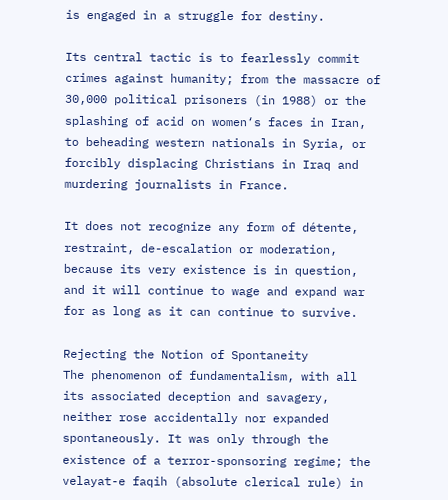is engaged in a struggle for destiny.

Its central tactic is to fearlessly commit crimes against humanity; from the massacre of 30,000 political prisoners (in 1988) or the splashing of acid on women‘s faces in Iran, to beheading western nationals in Syria, or forcibly displacing Christians in Iraq and murdering journalists in France.

It does not recognize any form of détente, restraint, de-escalation or moderation, because its very existence is in question, and it will continue to wage and expand war for as long as it can continue to survive.

Rejecting the Notion of Spontaneity
The phenomenon of fundamentalism, with all its associated deception and savagery, neither rose accidentally nor expanded spontaneously. It was only through the existence of a terror-sponsoring regime; the velayat-e faqih (absolute clerical rule) in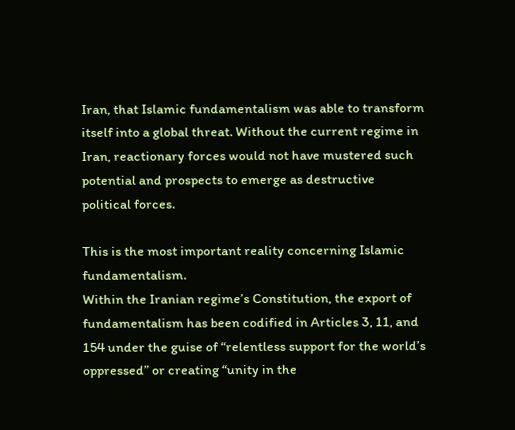Iran, that Islamic fundamentalism was able to transform itself into a global threat. Without the current regime in Iran, reactionary forces would not have mustered such potential and prospects to emerge as destructive political forces.

This is the most important reality concerning Islamic fundamentalism.
Within the Iranian regime’s Constitution, the export of fundamentalism has been codified in Articles 3, 11, and 154 under the guise of “relentless support for the world’s oppressed” or creating “unity in the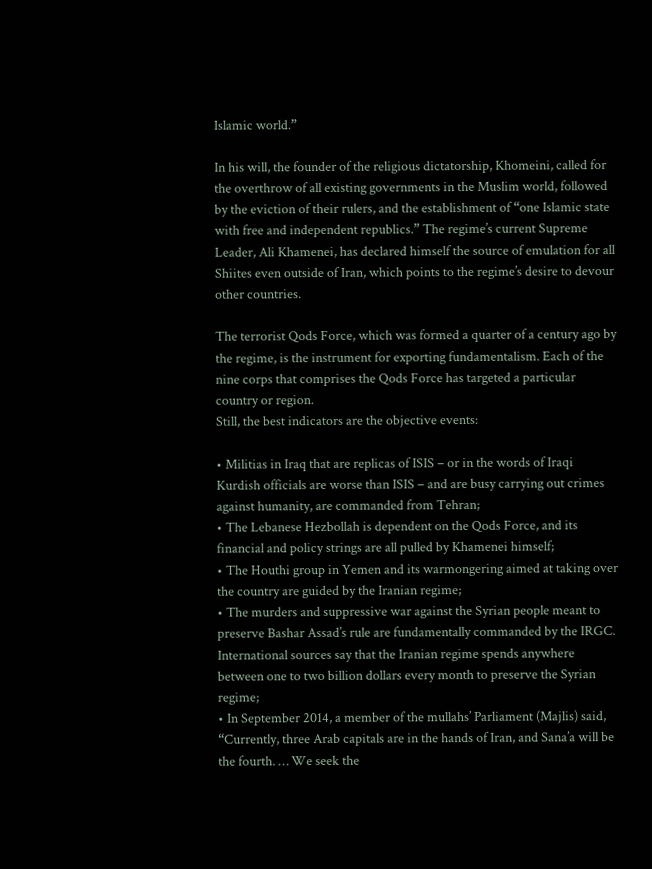Islamic world.”

In his will, the founder of the religious dictatorship, Khomeini, called for the overthrow of all existing governments in the Muslim world, followed by the eviction of their rulers, and the establishment of “one Islamic state with free and independent republics.” The regime’s current Supreme Leader, Ali Khamenei, has declared himself the source of emulation for all Shiites even outside of Iran, which points to the regime’s desire to devour other countries.

The terrorist Qods Force, which was formed a quarter of a century ago by the regime, is the instrument for exporting fundamentalism. Each of the nine corps that comprises the Qods Force has targeted a particular country or region.
Still, the best indicators are the objective events:

• Militias in Iraq that are replicas of ISIS – or in the words of Iraqi Kurdish officials are worse than ISIS – and are busy carrying out crimes against humanity, are commanded from Tehran;
• The Lebanese Hezbollah is dependent on the Qods Force, and its financial and policy strings are all pulled by Khamenei himself;
• The Houthi group in Yemen and its warmongering aimed at taking over the country are guided by the Iranian regime;
• The murders and suppressive war against the Syrian people meant to preserve Bashar Assad’s rule are fundamentally commanded by the IRGC. International sources say that the Iranian regime spends anywhere between one to two billion dollars every month to preserve the Syrian regime;
• In September 2014, a member of the mullahs’ Parliament (Majlis) said, “Currently, three Arab capitals are in the hands of Iran, and Sana’a will be the fourth. … We seek the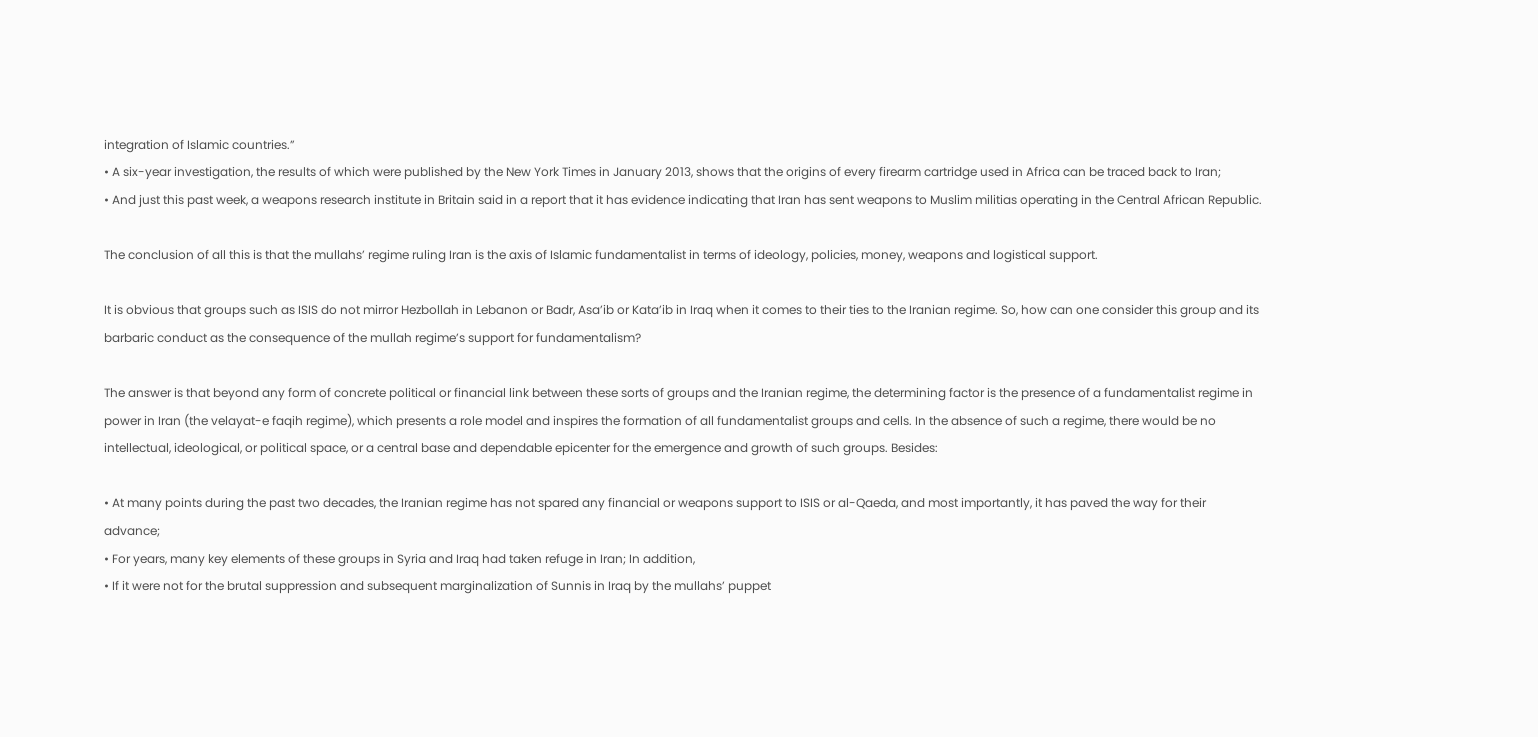integration of Islamic countries.”
• A six-year investigation, the results of which were published by the New York Times in January 2013, shows that the origins of every firearm cartridge used in Africa can be traced back to Iran;
• And just this past week, a weapons research institute in Britain said in a report that it has evidence indicating that Iran has sent weapons to Muslim militias operating in the Central African Republic.

The conclusion of all this is that the mullahs’ regime ruling Iran is the axis of Islamic fundamentalist in terms of ideology, policies, money, weapons and logistical support.

It is obvious that groups such as ISIS do not mirror Hezbollah in Lebanon or Badr, Asa’ib or Kata’ib in Iraq when it comes to their ties to the Iranian regime. So, how can one consider this group and its barbaric conduct as the consequence of the mullah regime’s support for fundamentalism?

The answer is that beyond any form of concrete political or financial link between these sorts of groups and the Iranian regime, the determining factor is the presence of a fundamentalist regime in power in Iran (the velayat-e faqih regime), which presents a role model and inspires the formation of all fundamentalist groups and cells. In the absence of such a regime, there would be no intellectual, ideological, or political space, or a central base and dependable epicenter for the emergence and growth of such groups. Besides:

• At many points during the past two decades, the Iranian regime has not spared any financial or weapons support to ISIS or al-Qaeda, and most importantly, it has paved the way for their advance;
• For years, many key elements of these groups in Syria and Iraq had taken refuge in Iran; In addition,
• If it were not for the brutal suppression and subsequent marginalization of Sunnis in Iraq by the mullahs’ puppet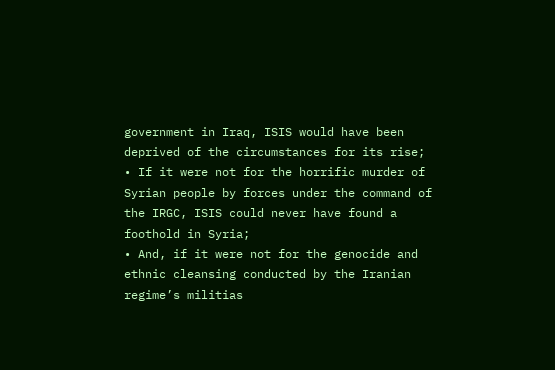government in Iraq, ISIS would have been deprived of the circumstances for its rise;
• If it were not for the horrific murder of Syrian people by forces under the command of the IRGC, ISIS could never have found a foothold in Syria;
• And, if it were not for the genocide and ethnic cleansing conducted by the Iranian regime’s militias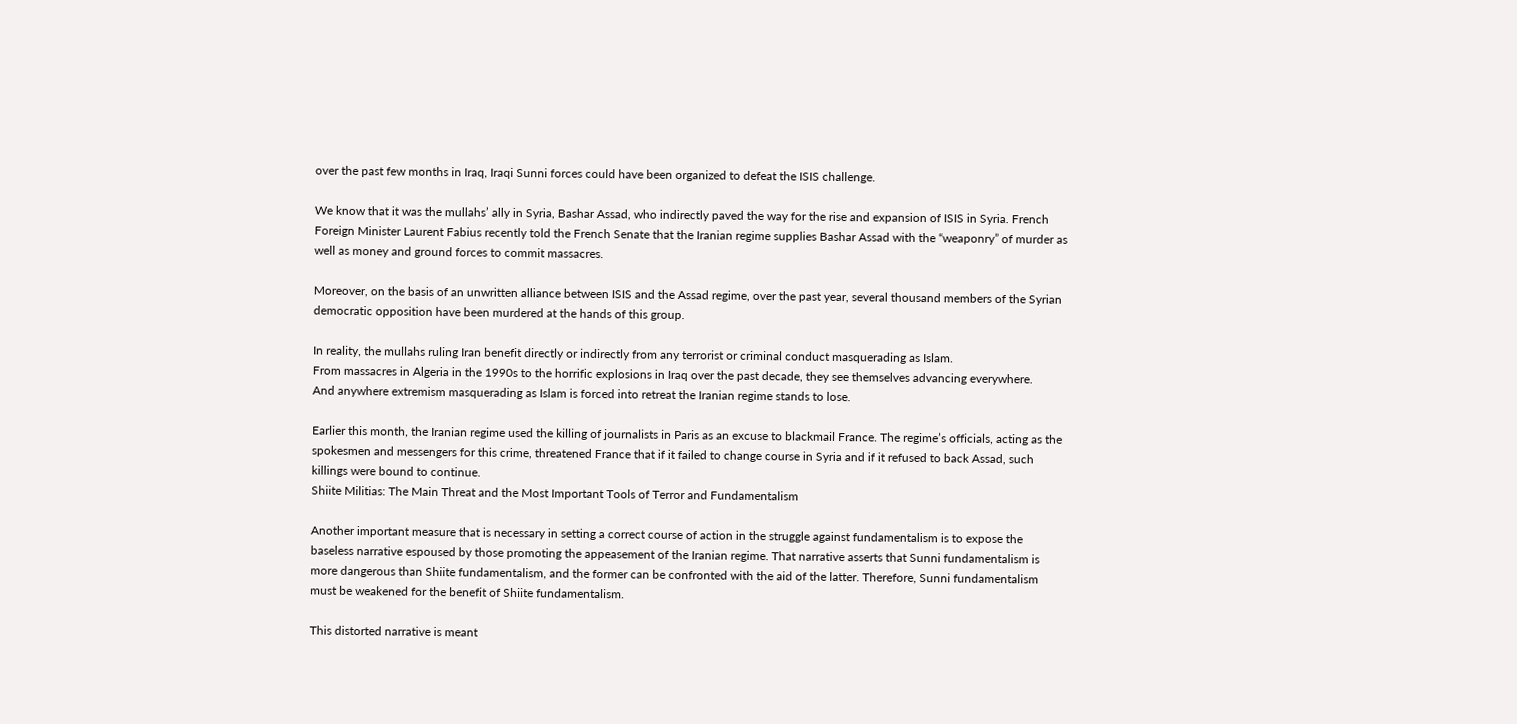over the past few months in Iraq, Iraqi Sunni forces could have been organized to defeat the ISIS challenge.

We know that it was the mullahs’ ally in Syria, Bashar Assad, who indirectly paved the way for the rise and expansion of ISIS in Syria. French Foreign Minister Laurent Fabius recently told the French Senate that the Iranian regime supplies Bashar Assad with the “weaponry” of murder as well as money and ground forces to commit massacres.

Moreover, on the basis of an unwritten alliance between ISIS and the Assad regime, over the past year, several thousand members of the Syrian democratic opposition have been murdered at the hands of this group.

In reality, the mullahs ruling Iran benefit directly or indirectly from any terrorist or criminal conduct masquerading as Islam.
From massacres in Algeria in the 1990s to the horrific explosions in Iraq over the past decade, they see themselves advancing everywhere.
And anywhere extremism masquerading as Islam is forced into retreat the Iranian regime stands to lose.

Earlier this month, the Iranian regime used the killing of journalists in Paris as an excuse to blackmail France. The regime’s officials, acting as the spokesmen and messengers for this crime, threatened France that if it failed to change course in Syria and if it refused to back Assad, such killings were bound to continue.
Shiite Militias: The Main Threat and the Most Important Tools of Terror and Fundamentalism

Another important measure that is necessary in setting a correct course of action in the struggle against fundamentalism is to expose the baseless narrative espoused by those promoting the appeasement of the Iranian regime. That narrative asserts that Sunni fundamentalism is more dangerous than Shiite fundamentalism, and the former can be confronted with the aid of the latter. Therefore, Sunni fundamentalism must be weakened for the benefit of Shiite fundamentalism.

This distorted narrative is meant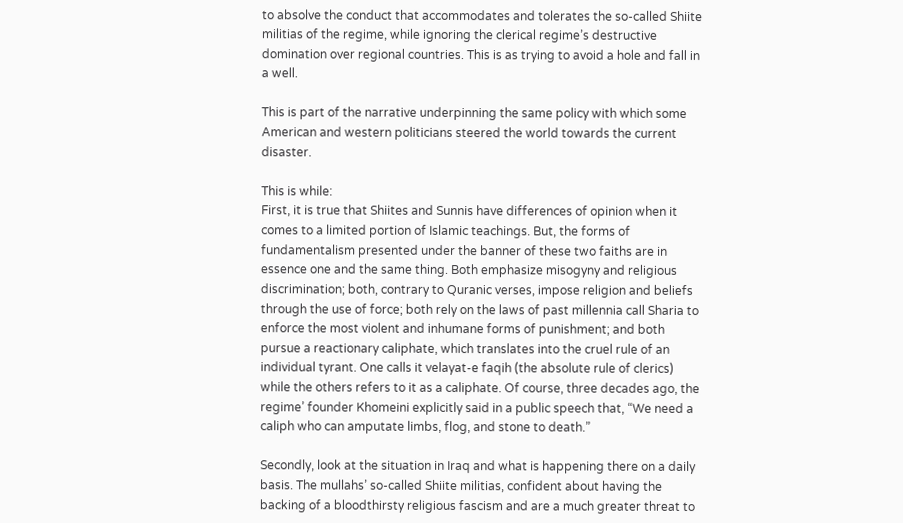to absolve the conduct that accommodates and tolerates the so-called Shiite militias of the regime, while ignoring the clerical regime’s destructive domination over regional countries. This is as trying to avoid a hole and fall in a well.

This is part of the narrative underpinning the same policy with which some American and western politicians steered the world towards the current disaster.

This is while:
First, it is true that Shiites and Sunnis have differences of opinion when it comes to a limited portion of Islamic teachings. But, the forms of fundamentalism presented under the banner of these two faiths are in essence one and the same thing. Both emphasize misogyny and religious discrimination; both, contrary to Quranic verses, impose religion and beliefs through the use of force; both rely on the laws of past millennia call Sharia to enforce the most violent and inhumane forms of punishment; and both pursue a reactionary caliphate, which translates into the cruel rule of an individual tyrant. One calls it velayat-e faqih (the absolute rule of clerics) while the others refers to it as a caliphate. Of course, three decades ago, the regime’ founder Khomeini explicitly said in a public speech that, “We need a caliph who can amputate limbs, flog, and stone to death.”

Secondly, look at the situation in Iraq and what is happening there on a daily basis. The mullahs’ so-called Shiite militias, confident about having the backing of a bloodthirsty religious fascism and are a much greater threat to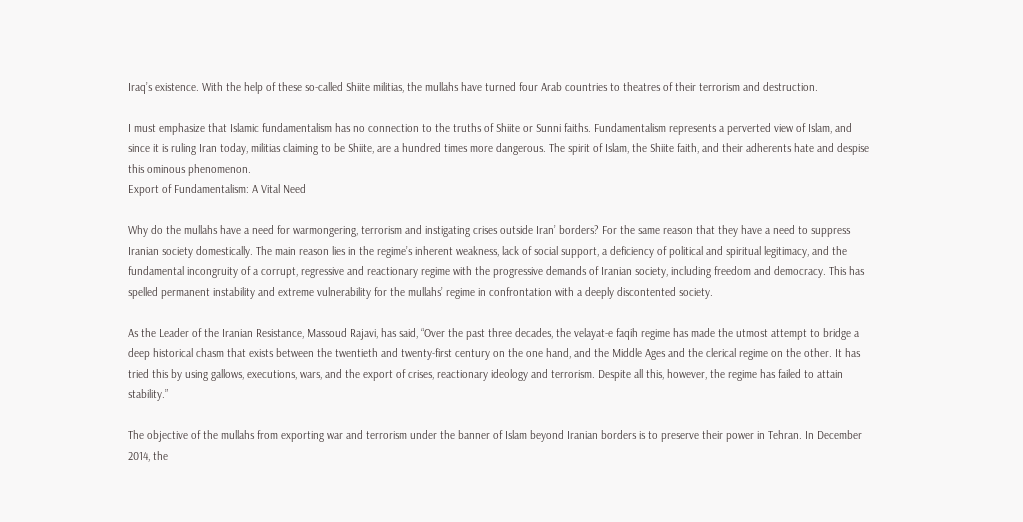Iraq’s existence. With the help of these so-called Shiite militias, the mullahs have turned four Arab countries to theatres of their terrorism and destruction.

I must emphasize that Islamic fundamentalism has no connection to the truths of Shiite or Sunni faiths. Fundamentalism represents a perverted view of Islam, and since it is ruling Iran today, militias claiming to be Shiite, are a hundred times more dangerous. The spirit of Islam, the Shiite faith, and their adherents hate and despise this ominous phenomenon.
Export of Fundamentalism: A Vital Need

Why do the mullahs have a need for warmongering, terrorism and instigating crises outside Iran’ borders? For the same reason that they have a need to suppress Iranian society domestically. The main reason lies in the regime’s inherent weakness, lack of social support, a deficiency of political and spiritual legitimacy, and the fundamental incongruity of a corrupt, regressive and reactionary regime with the progressive demands of Iranian society, including freedom and democracy. This has spelled permanent instability and extreme vulnerability for the mullahs’ regime in confrontation with a deeply discontented society.

As the Leader of the Iranian Resistance, Massoud Rajavi, has said, “Over the past three decades, the velayat-e faqih regime has made the utmost attempt to bridge a deep historical chasm that exists between the twentieth and twenty-first century on the one hand, and the Middle Ages and the clerical regime on the other. It has tried this by using gallows, executions, wars, and the export of crises, reactionary ideology and terrorism. Despite all this, however, the regime has failed to attain stability.”

The objective of the mullahs from exporting war and terrorism under the banner of Islam beyond Iranian borders is to preserve their power in Tehran. In December 2014, the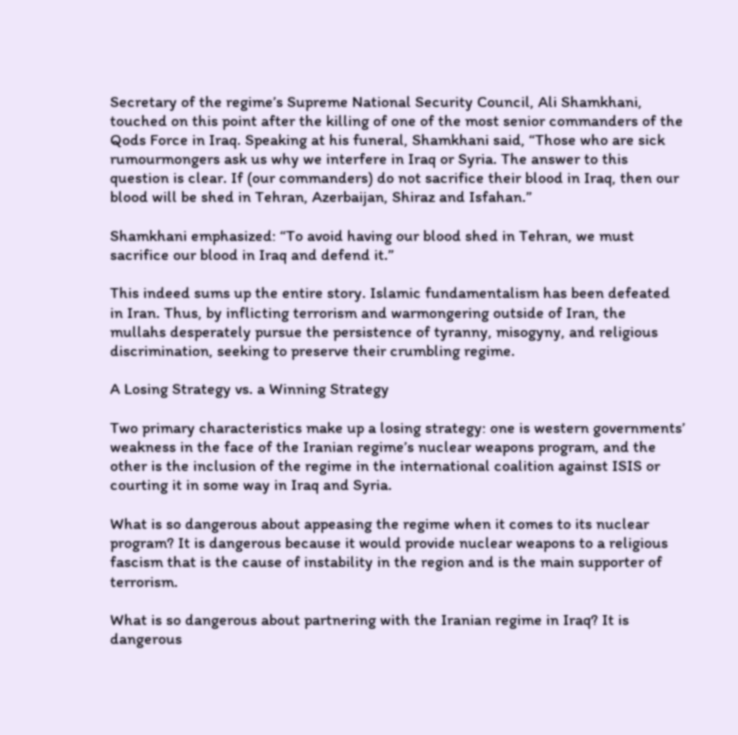Secretary of the regime’s Supreme National Security Council, Ali Shamkhani, touched on this point after the killing of one of the most senior commanders of the Qods Force in Iraq. Speaking at his funeral, Shamkhani said, “Those who are sick rumourmongers ask us why we interfere in Iraq or Syria. The answer to this question is clear. If (our commanders) do not sacrifice their blood in Iraq, then our blood will be shed in Tehran, Azerbaijan, Shiraz and Isfahan.”

Shamkhani emphasized: “To avoid having our blood shed in Tehran, we must sacrifice our blood in Iraq and defend it.”

This indeed sums up the entire story. Islamic fundamentalism has been defeated in Iran. Thus, by inflicting terrorism and warmongering outside of Iran, the mullahs desperately pursue the persistence of tyranny, misogyny, and religious discrimination, seeking to preserve their crumbling regime.

A Losing Strategy vs. a Winning Strategy

Two primary characteristics make up a losing strategy: one is western governments’ weakness in the face of the Iranian regime’s nuclear weapons program, and the other is the inclusion of the regime in the international coalition against ISIS or courting it in some way in Iraq and Syria.

What is so dangerous about appeasing the regime when it comes to its nuclear program? It is dangerous because it would provide nuclear weapons to a religious fascism that is the cause of instability in the region and is the main supporter of terrorism.

What is so dangerous about partnering with the Iranian regime in Iraq? It is dangerous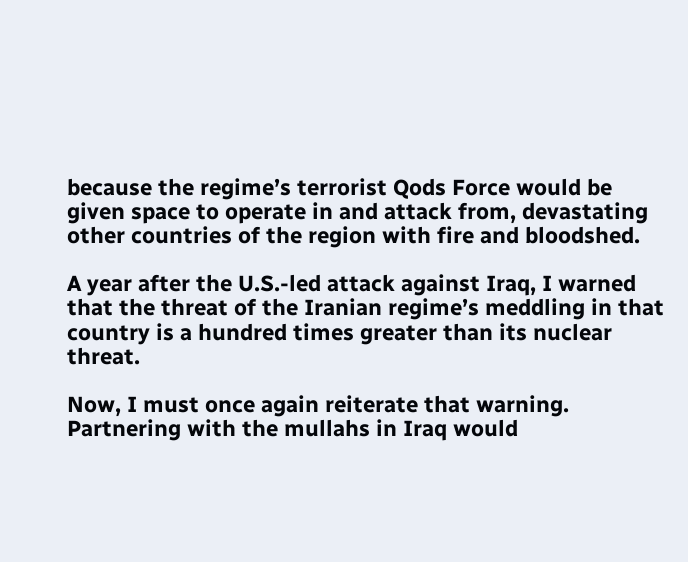because the regime’s terrorist Qods Force would be given space to operate in and attack from, devastating other countries of the region with fire and bloodshed.

A year after the U.S.-led attack against Iraq, I warned that the threat of the Iranian regime’s meddling in that country is a hundred times greater than its nuclear threat.

Now, I must once again reiterate that warning. Partnering with the mullahs in Iraq would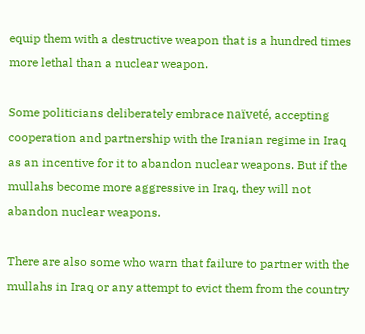equip them with a destructive weapon that is a hundred times more lethal than a nuclear weapon.

Some politicians deliberately embrace naïveté, accepting cooperation and partnership with the Iranian regime in Iraq as an incentive for it to abandon nuclear weapons. But if the mullahs become more aggressive in Iraq, they will not abandon nuclear weapons.

There are also some who warn that failure to partner with the mullahs in Iraq or any attempt to evict them from the country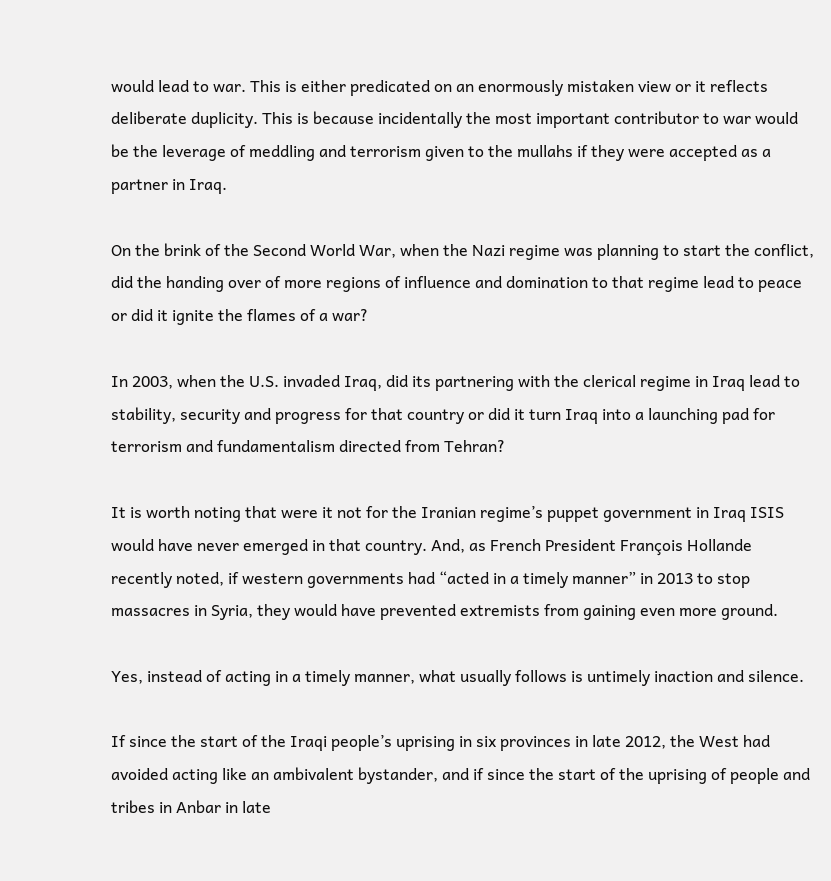would lead to war. This is either predicated on an enormously mistaken view or it reflects deliberate duplicity. This is because incidentally the most important contributor to war would be the leverage of meddling and terrorism given to the mullahs if they were accepted as a partner in Iraq.

On the brink of the Second World War, when the Nazi regime was planning to start the conflict, did the handing over of more regions of influence and domination to that regime lead to peace or did it ignite the flames of a war?

In 2003, when the U.S. invaded Iraq, did its partnering with the clerical regime in Iraq lead to stability, security and progress for that country or did it turn Iraq into a launching pad for terrorism and fundamentalism directed from Tehran?

It is worth noting that were it not for the Iranian regime’s puppet government in Iraq ISIS would have never emerged in that country. And, as French President François Hollande recently noted, if western governments had “acted in a timely manner” in 2013 to stop massacres in Syria, they would have prevented extremists from gaining even more ground.

Yes, instead of acting in a timely manner, what usually follows is untimely inaction and silence.

If since the start of the Iraqi people’s uprising in six provinces in late 2012, the West had avoided acting like an ambivalent bystander, and if since the start of the uprising of people and tribes in Anbar in late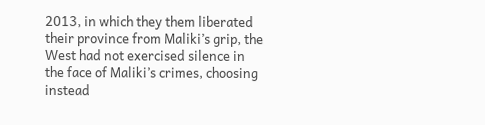2013, in which they them liberated their province from Maliki’s grip, the West had not exercised silence in the face of Maliki’s crimes, choosing instead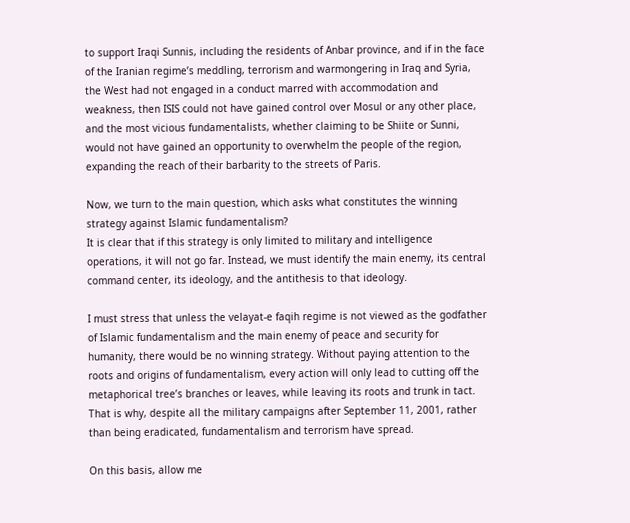to support Iraqi Sunnis, including the residents of Anbar province, and if in the face of the Iranian regime’s meddling, terrorism and warmongering in Iraq and Syria, the West had not engaged in a conduct marred with accommodation and weakness, then ISIS could not have gained control over Mosul or any other place, and the most vicious fundamentalists, whether claiming to be Shiite or Sunni, would not have gained an opportunity to overwhelm the people of the region, expanding the reach of their barbarity to the streets of Paris.

Now, we turn to the main question, which asks what constitutes the winning strategy against Islamic fundamentalism?
It is clear that if this strategy is only limited to military and intelligence operations, it will not go far. Instead, we must identify the main enemy, its central command center, its ideology, and the antithesis to that ideology.

I must stress that unless the velayat-e faqih regime is not viewed as the godfather of Islamic fundamentalism and the main enemy of peace and security for humanity, there would be no winning strategy. Without paying attention to the roots and origins of fundamentalism, every action will only lead to cutting off the metaphorical tree’s branches or leaves, while leaving its roots and trunk in tact. That is why, despite all the military campaigns after September 11, 2001, rather than being eradicated, fundamentalism and terrorism have spread.

On this basis, allow me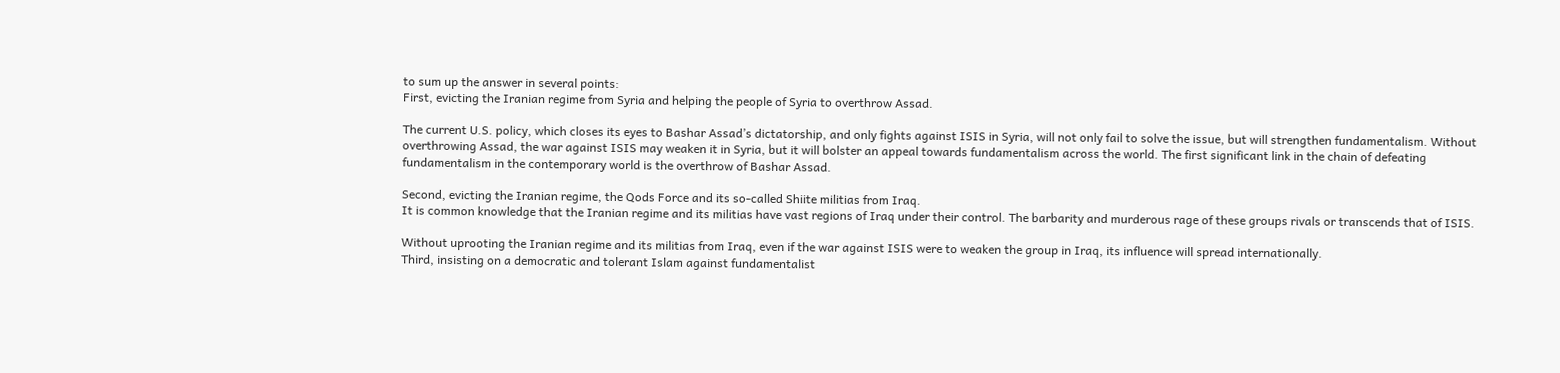to sum up the answer in several points:
First, evicting the Iranian regime from Syria and helping the people of Syria to overthrow Assad.

The current U.S. policy, which closes its eyes to Bashar Assad’s dictatorship, and only fights against ISIS in Syria, will not only fail to solve the issue, but will strengthen fundamentalism. Without overthrowing Assad, the war against ISIS may weaken it in Syria, but it will bolster an appeal towards fundamentalism across the world. The first significant link in the chain of defeating fundamentalism in the contemporary world is the overthrow of Bashar Assad.

Second, evicting the Iranian regime, the Qods Force and its so-called Shiite militias from Iraq.
It is common knowledge that the Iranian regime and its militias have vast regions of Iraq under their control. The barbarity and murderous rage of these groups rivals or transcends that of ISIS.

Without uprooting the Iranian regime and its militias from Iraq, even if the war against ISIS were to weaken the group in Iraq, its influence will spread internationally.
Third, insisting on a democratic and tolerant Islam against fundamentalist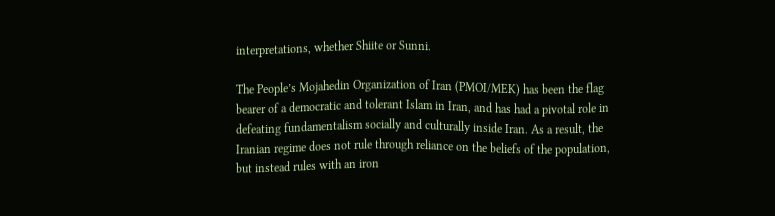interpretations, whether Shiite or Sunni.

The People’s Mojahedin Organization of Iran (PMOI/MEK) has been the flag bearer of a democratic and tolerant Islam in Iran, and has had a pivotal role in defeating fundamentalism socially and culturally inside Iran. As a result, the Iranian regime does not rule through reliance on the beliefs of the population, but instead rules with an iron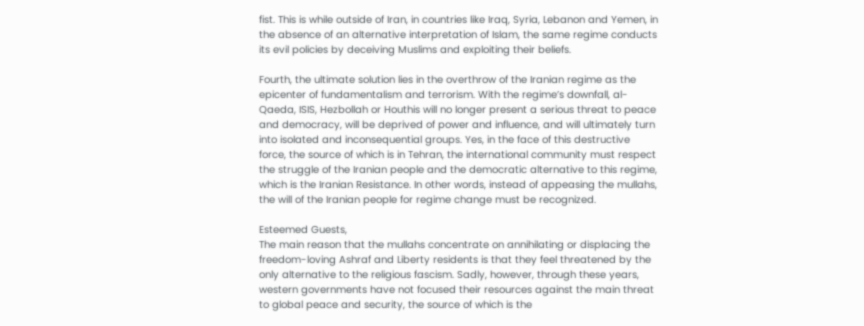fist. This is while outside of Iran, in countries like Iraq, Syria, Lebanon and Yemen, in the absence of an alternative interpretation of Islam, the same regime conducts its evil policies by deceiving Muslims and exploiting their beliefs.

Fourth, the ultimate solution lies in the overthrow of the Iranian regime as the epicenter of fundamentalism and terrorism. With the regime’s downfall, al-Qaeda, ISIS, Hezbollah or Houthis will no longer present a serious threat to peace and democracy, will be deprived of power and influence, and will ultimately turn into isolated and inconsequential groups. Yes, in the face of this destructive force, the source of which is in Tehran, the international community must respect the struggle of the Iranian people and the democratic alternative to this regime, which is the Iranian Resistance. In other words, instead of appeasing the mullahs, the will of the Iranian people for regime change must be recognized.

Esteemed Guests,
The main reason that the mullahs concentrate on annihilating or displacing the freedom-loving Ashraf and Liberty residents is that they feel threatened by the only alternative to the religious fascism. Sadly, however, through these years, western governments have not focused their resources against the main threat to global peace and security, the source of which is the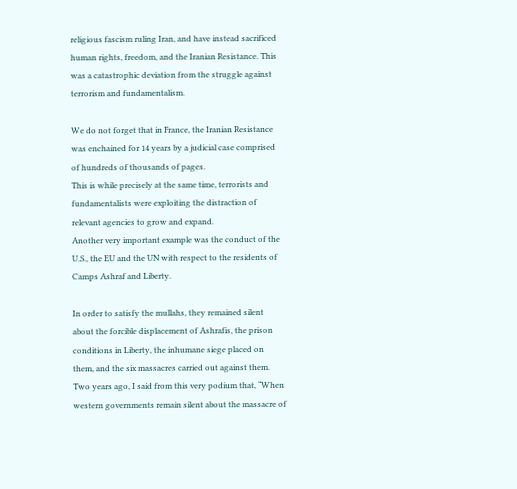religious fascism ruling Iran, and have instead sacrificed human rights, freedom, and the Iranian Resistance. This was a catastrophic deviation from the struggle against terrorism and fundamentalism.

We do not forget that in France, the Iranian Resistance was enchained for 14 years by a judicial case comprised of hundreds of thousands of pages.
This is while precisely at the same time, terrorists and fundamentalists were exploiting the distraction of relevant agencies to grow and expand.
Another very important example was the conduct of the U.S., the EU and the UN with respect to the residents of Camps Ashraf and Liberty.

In order to satisfy the mullahs, they remained silent about the forcible displacement of Ashrafis, the prison conditions in Liberty, the inhumane siege placed on them, and the six massacres carried out against them.
Two years ago, I said from this very podium that, “When western governments remain silent about the massacre of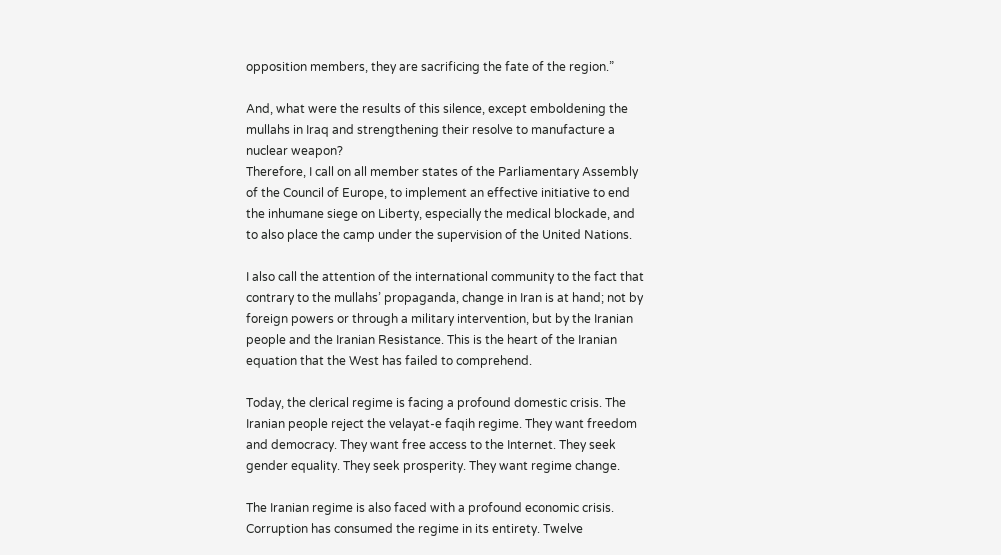opposition members, they are sacrificing the fate of the region.”

And, what were the results of this silence, except emboldening the mullahs in Iraq and strengthening their resolve to manufacture a nuclear weapon?
Therefore, I call on all member states of the Parliamentary Assembly of the Council of Europe, to implement an effective initiative to end the inhumane siege on Liberty, especially the medical blockade, and to also place the camp under the supervision of the United Nations.

I also call the attention of the international community to the fact that contrary to the mullahs’ propaganda, change in Iran is at hand; not by foreign powers or through a military intervention, but by the Iranian people and the Iranian Resistance. This is the heart of the Iranian equation that the West has failed to comprehend.

Today, the clerical regime is facing a profound domestic crisis. The Iranian people reject the velayat-e faqih regime. They want freedom and democracy. They want free access to the Internet. They seek gender equality. They seek prosperity. They want regime change.

The Iranian regime is also faced with a profound economic crisis. Corruption has consumed the regime in its entirety. Twelve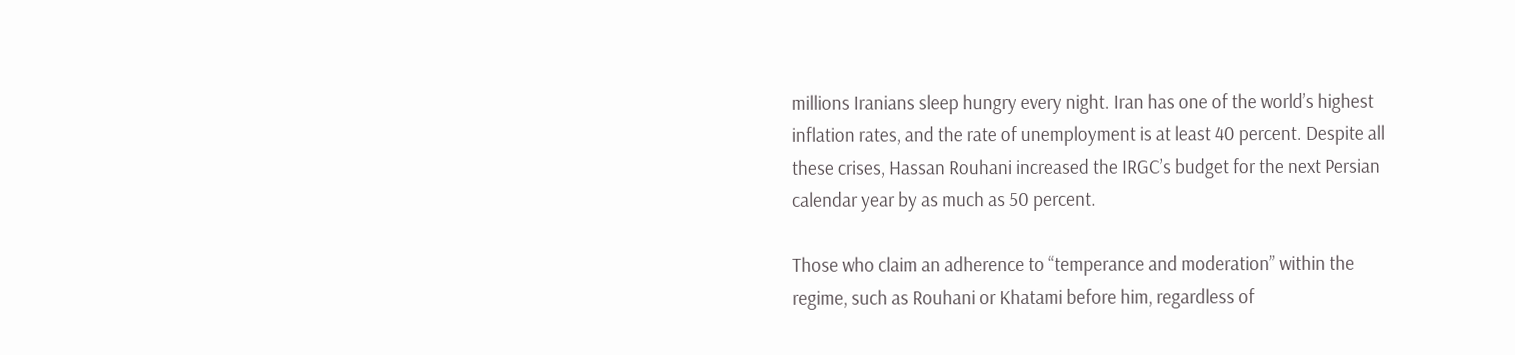millions Iranians sleep hungry every night. Iran has one of the world’s highest inflation rates, and the rate of unemployment is at least 40 percent. Despite all these crises, Hassan Rouhani increased the IRGC’s budget for the next Persian calendar year by as much as 50 percent.

Those who claim an adherence to “temperance and moderation” within the regime, such as Rouhani or Khatami before him, regardless of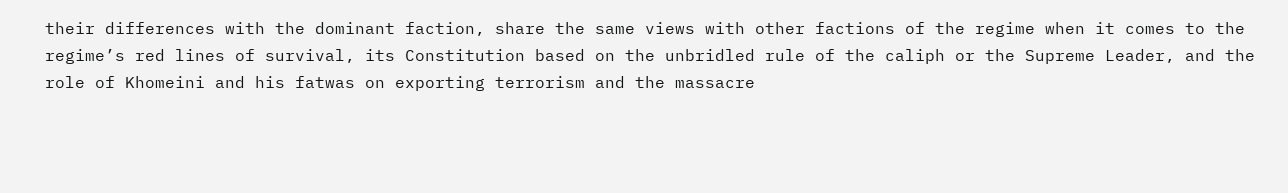their differences with the dominant faction, share the same views with other factions of the regime when it comes to the regime’s red lines of survival, its Constitution based on the unbridled rule of the caliph or the Supreme Leader, and the role of Khomeini and his fatwas on exporting terrorism and the massacre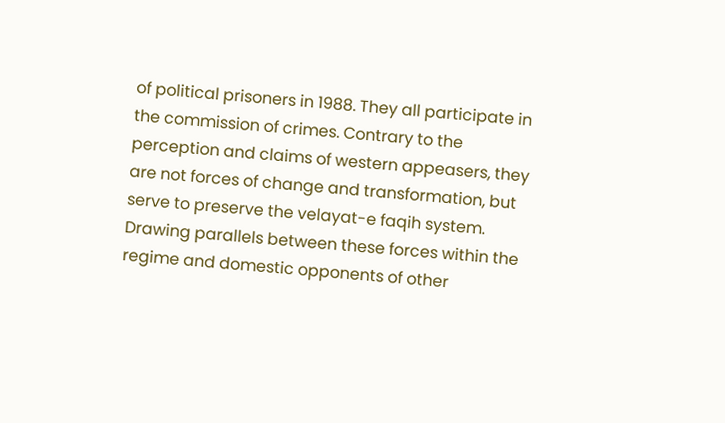of political prisoners in 1988. They all participate in the commission of crimes. Contrary to the perception and claims of western appeasers, they are not forces of change and transformation, but serve to preserve the velayat-e faqih system. Drawing parallels between these forces within the regime and domestic opponents of other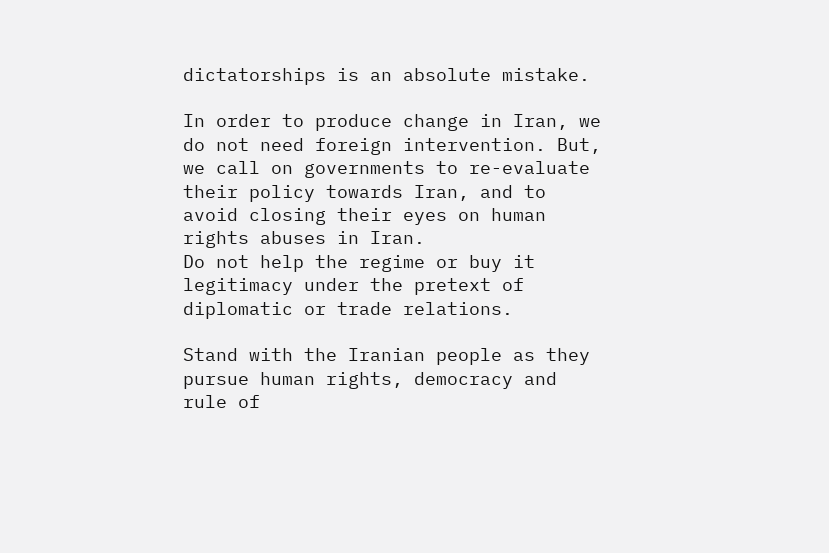dictatorships is an absolute mistake.

In order to produce change in Iran, we do not need foreign intervention. But, we call on governments to re-evaluate their policy towards Iran, and to avoid closing their eyes on human rights abuses in Iran.
Do not help the regime or buy it legitimacy under the pretext of diplomatic or trade relations.

Stand with the Iranian people as they pursue human rights, democracy and rule of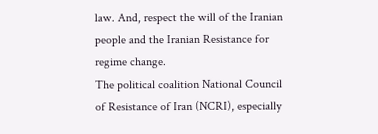law. And, respect the will of the Iranian people and the Iranian Resistance for regime change.
The political coalition National Council of Resistance of Iran (NCRI), especially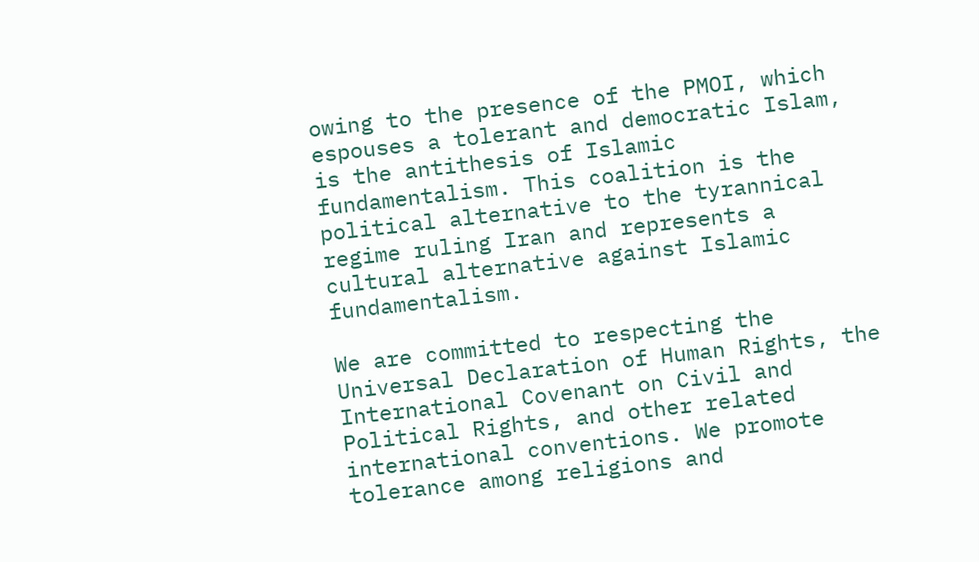owing to the presence of the PMOI, which espouses a tolerant and democratic Islam, is the antithesis of Islamic fundamentalism. This coalition is the political alternative to the tyrannical regime ruling Iran and represents a cultural alternative against Islamic fundamentalism.

We are committed to respecting the Universal Declaration of Human Rights, the International Covenant on Civil and Political Rights, and other related international conventions. We promote tolerance among religions and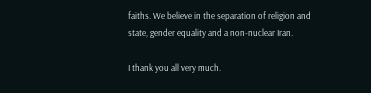faiths. We believe in the separation of religion and state, gender equality and a non-nuclear Iran.

I thank you all very much.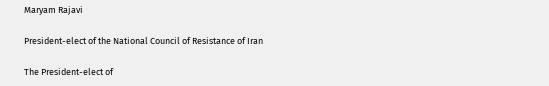Maryam Rajavi

President-elect of the National Council of Resistance of Iran

The President-elect of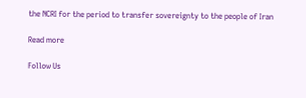the NCRI for the period to transfer sovereignty to the people of Iran

Read more

Follow Us